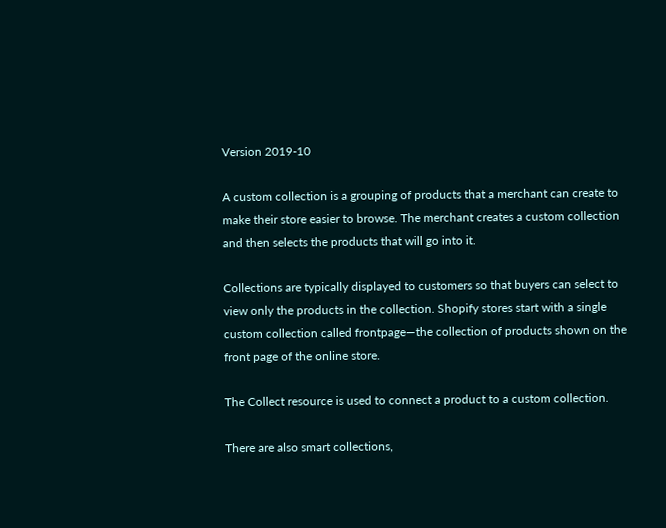Version 2019-10

A custom collection is a grouping of products that a merchant can create to make their store easier to browse. The merchant creates a custom collection and then selects the products that will go into it.

Collections are typically displayed to customers so that buyers can select to view only the products in the collection. Shopify stores start with a single custom collection called frontpage—the collection of products shown on the front page of the online store.

The Collect resource is used to connect a product to a custom collection.

There are also smart collections,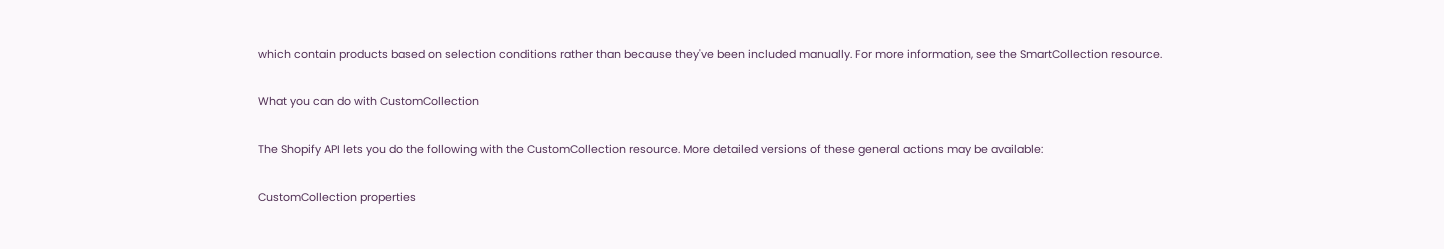which contain products based on selection conditions rather than because they've been included manually. For more information, see the SmartCollection resource.

What you can do with CustomCollection

The Shopify API lets you do the following with the CustomCollection resource. More detailed versions of these general actions may be available:

CustomCollection properties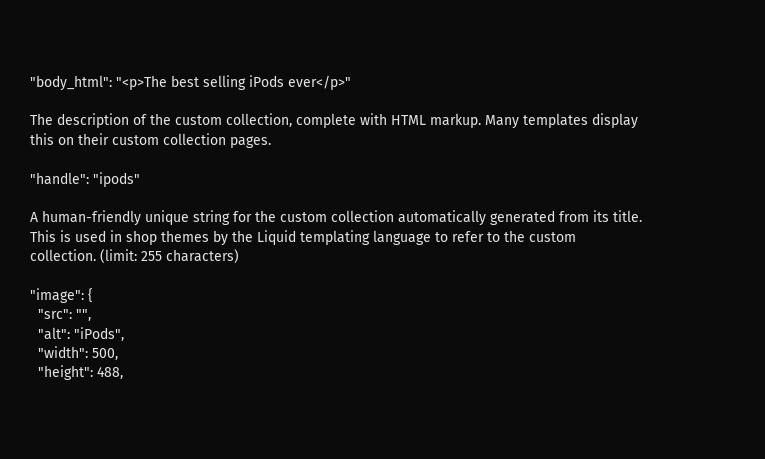"body_html": "<p>The best selling iPods ever</p>"

The description of the custom collection, complete with HTML markup. Many templates display this on their custom collection pages.

"handle": "ipods"

A human-friendly unique string for the custom collection automatically generated from its title. This is used in shop themes by the Liquid templating language to refer to the custom collection. (limit: 255 characters)

"image": {
  "src": "",
  "alt": "iPods",
  "width": 500,
  "height": 488,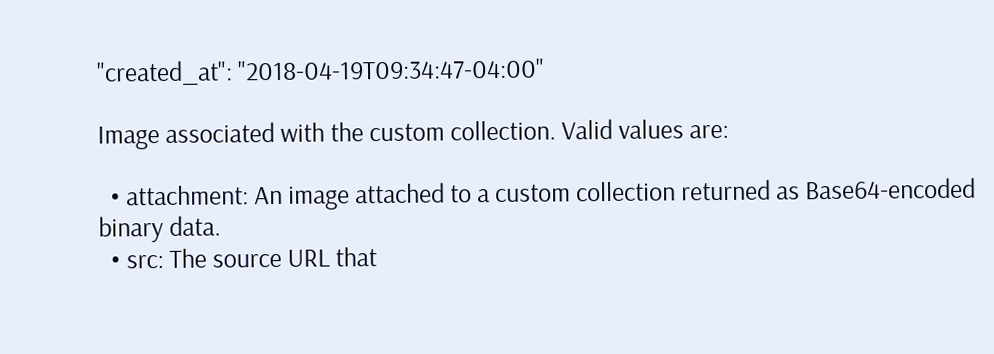"created_at": "2018-04-19T09:34:47-04:00"

Image associated with the custom collection. Valid values are:

  • attachment: An image attached to a custom collection returned as Base64-encoded binary data.
  • src: The source URL that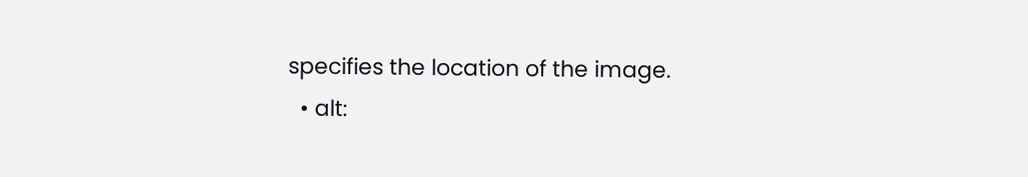specifies the location of the image.
  • alt: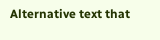Alternative text that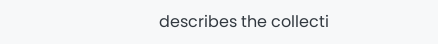describes the collecti